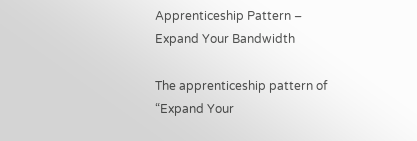Apprenticeship Pattern – Expand Your Bandwidth

The apprenticeship pattern of “Expand Your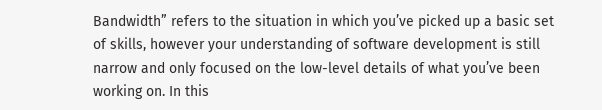Bandwidth” refers to the situation in which you’ve picked up a basic set of skills, however your understanding of software development is still narrow and only focused on the low-level details of what you’ve been working on. In this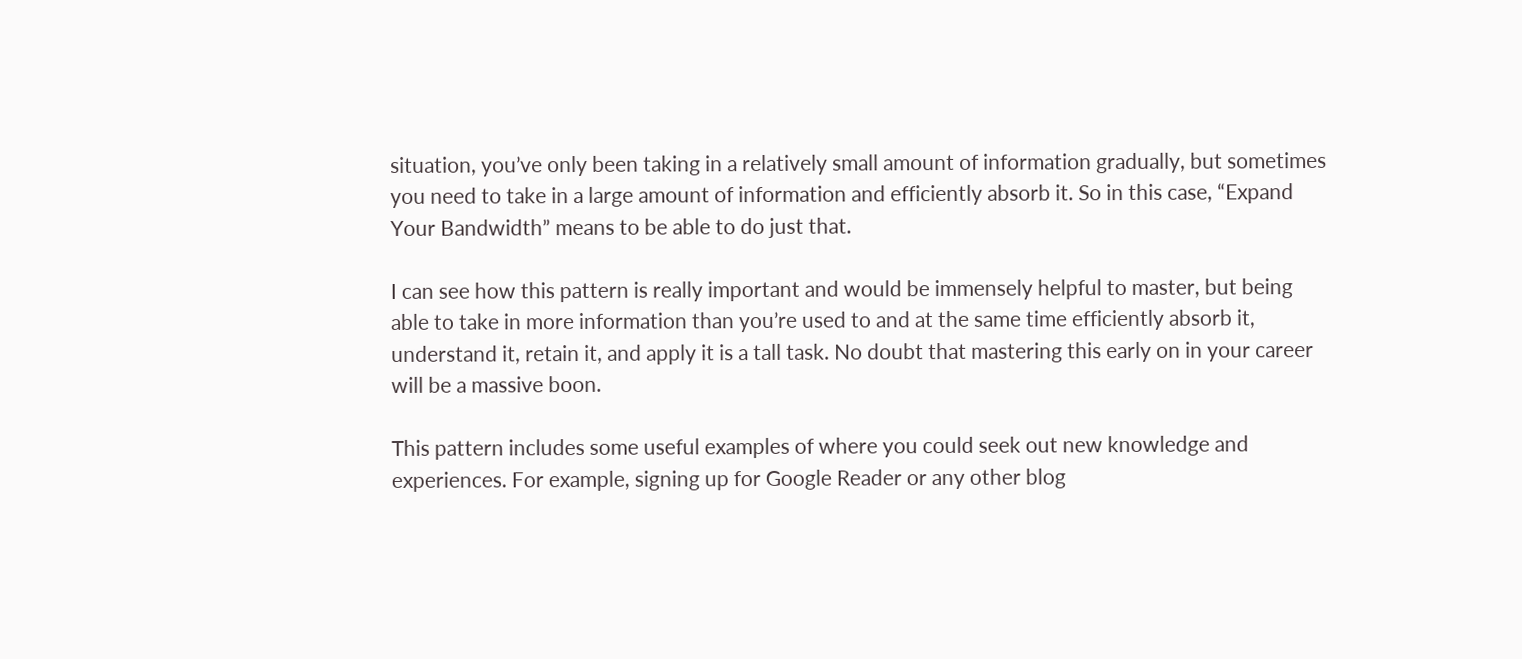situation, you’ve only been taking in a relatively small amount of information gradually, but sometimes you need to take in a large amount of information and efficiently absorb it. So in this case, “Expand Your Bandwidth” means to be able to do just that.

I can see how this pattern is really important and would be immensely helpful to master, but being able to take in more information than you’re used to and at the same time efficiently absorb it, understand it, retain it, and apply it is a tall task. No doubt that mastering this early on in your career will be a massive boon.

This pattern includes some useful examples of where you could seek out new knowledge and experiences. For example, signing up for Google Reader or any other blog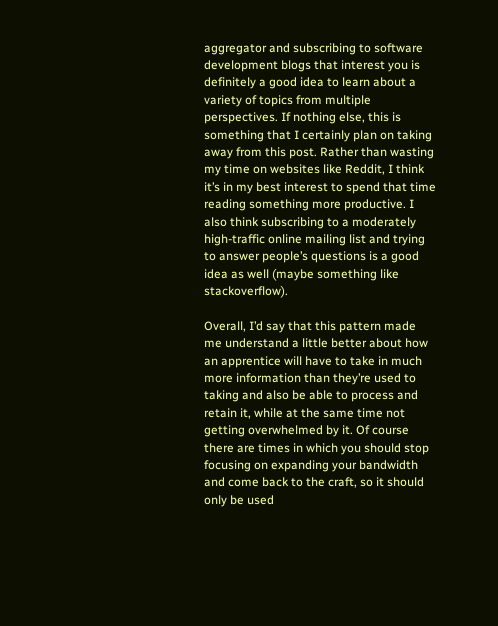aggregator and subscribing to software development blogs that interest you is definitely a good idea to learn about a variety of topics from multiple perspectives. If nothing else, this is something that I certainly plan on taking away from this post. Rather than wasting my time on websites like Reddit, I think it’s in my best interest to spend that time reading something more productive. I also think subscribing to a moderately high-traffic online mailing list and trying to answer people’s questions is a good idea as well (maybe something like stackoverflow).

Overall, I’d say that this pattern made me understand a little better about how an apprentice will have to take in much more information than they’re used to taking and also be able to process and retain it, while at the same time not getting overwhelmed by it. Of course there are times in which you should stop focusing on expanding your bandwidth and come back to the craft, so it should only be used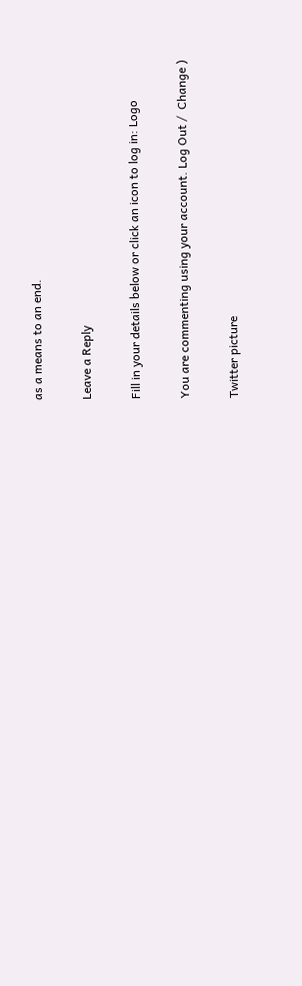as a means to an end.

Leave a Reply

Fill in your details below or click an icon to log in: Logo

You are commenting using your account. Log Out /  Change )

Twitter picture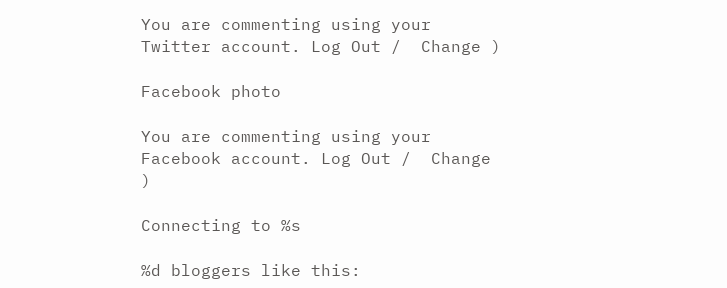You are commenting using your Twitter account. Log Out /  Change )

Facebook photo

You are commenting using your Facebook account. Log Out /  Change )

Connecting to %s

%d bloggers like this: